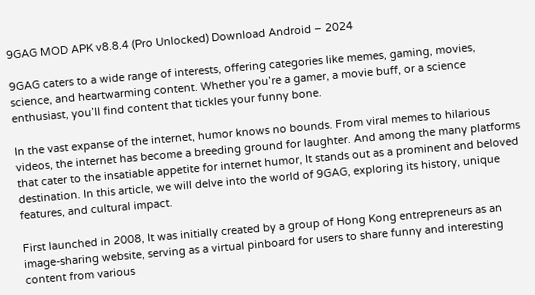9GAG MOD APK v8.8.4 (Pro Unlocked) Download Android – 2024

9GAG caters to a wide range of interests, offering categories like memes, gaming, movies, science, and heartwarming content. Whether you’re a gamer, a movie buff, or a science enthusiast, you’ll find content that tickles your funny bone.

In the vast expanse of the internet, humor knows no bounds. From viral memes to hilarious videos, the internet has become a breeding ground for laughter. And among the many platforms that cater to the insatiable appetite for internet humor, It stands out as a prominent and beloved destination. In this article, we will delve into the world of 9GAG, exploring its history, unique features, and cultural impact.

First launched in 2008, It was initially created by a group of Hong Kong entrepreneurs as an image-sharing website, serving as a virtual pinboard for users to share funny and interesting content from various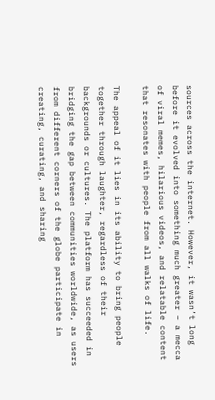sources across the internet. However, it wasn’t long before it evolved into something much greater – a mecca of viral memes, hilarious videos, and relatable content that resonates with people from all walks of life.

The appeal of it lies in its ability to bring people together through laughter, regardless of their backgrounds or cultures. The platform has succeeded in bridging the gap between communities worldwide, as users from different corners of the globe participate in creating, curating, and sharing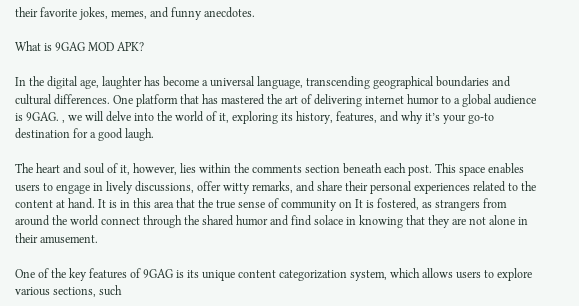their favorite jokes, memes, and funny anecdotes.

What is 9GAG MOD APK?

In the digital age, laughter has become a universal language, transcending geographical boundaries and cultural differences. One platform that has mastered the art of delivering internet humor to a global audience is 9GAG. , we will delve into the world of it, exploring its history, features, and why it’s your go-to destination for a good laugh.

The heart and soul of it, however, lies within the comments section beneath each post. This space enables users to engage in lively discussions, offer witty remarks, and share their personal experiences related to the content at hand. It is in this area that the true sense of community on It is fostered, as strangers from around the world connect through the shared humor and find solace in knowing that they are not alone in their amusement.

One of the key features of 9GAG is its unique content categorization system, which allows users to explore various sections, such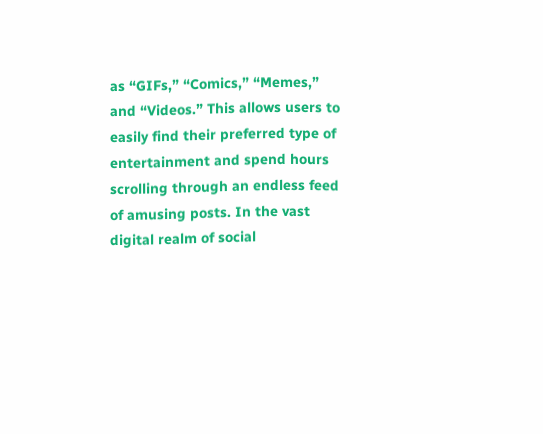as “GIFs,” “Comics,” “Memes,” and “Videos.” This allows users to easily find their preferred type of entertainment and spend hours scrolling through an endless feed of amusing posts. In the vast digital realm of social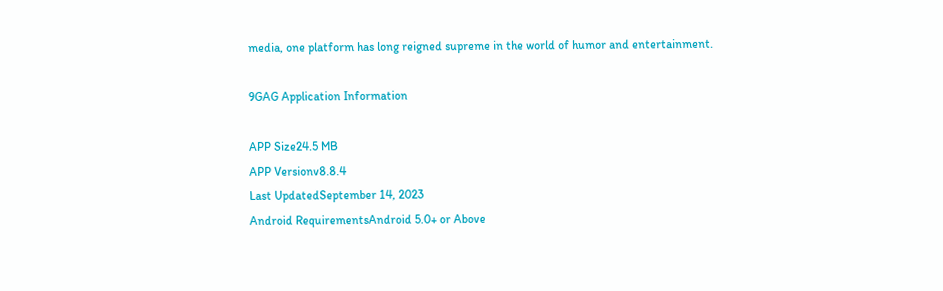media, one platform has long reigned supreme in the world of humor and entertainment.

9GAG Application Information

APP Size24.5 MB
APP Versionv8.8.4
Last UpdatedSeptember 14, 2023
Android RequirementsAndroid 5.0+ or Above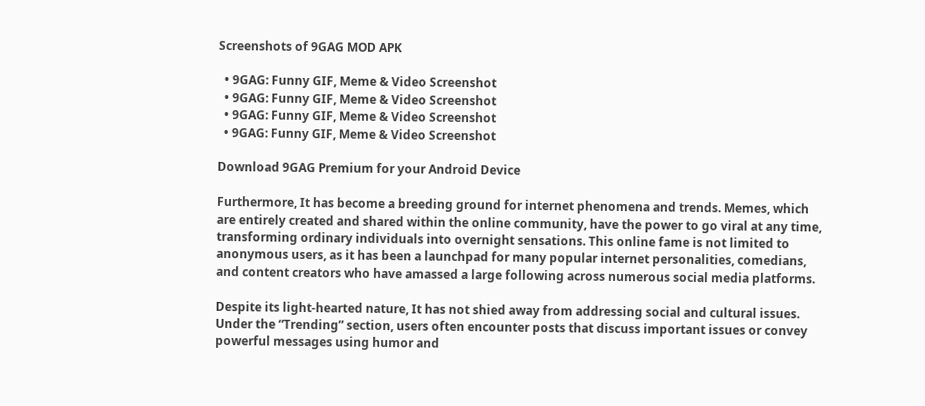Screenshots of 9GAG MOD APK

  • 9GAG: Funny GIF, Meme & Video Screenshot
  • 9GAG: Funny GIF, Meme & Video Screenshot
  • 9GAG: Funny GIF, Meme & Video Screenshot
  • 9GAG: Funny GIF, Meme & Video Screenshot

Download 9GAG Premium for your Android Device

Furthermore, It has become a breeding ground for internet phenomena and trends. Memes, which are entirely created and shared within the online community, have the power to go viral at any time, transforming ordinary individuals into overnight sensations. This online fame is not limited to anonymous users, as it has been a launchpad for many popular internet personalities, comedians, and content creators who have amassed a large following across numerous social media platforms.

Despite its light-hearted nature, It has not shied away from addressing social and cultural issues. Under the “Trending” section, users often encounter posts that discuss important issues or convey powerful messages using humor and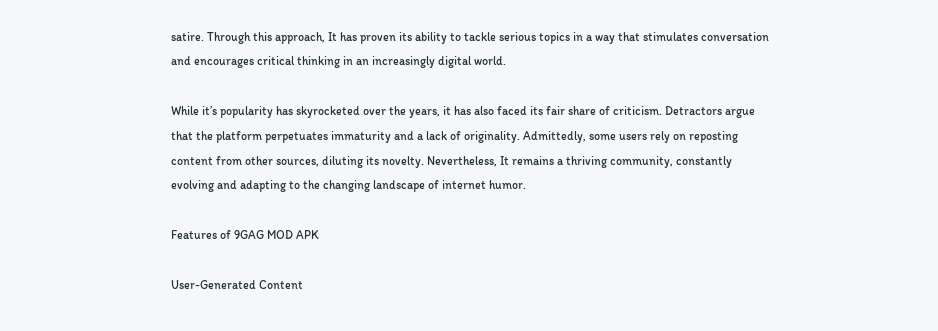satire. Through this approach, It has proven its ability to tackle serious topics in a way that stimulates conversation and encourages critical thinking in an increasingly digital world.

While it’s popularity has skyrocketed over the years, it has also faced its fair share of criticism. Detractors argue that the platform perpetuates immaturity and a lack of originality. Admittedly, some users rely on reposting content from other sources, diluting its novelty. Nevertheless, It remains a thriving community, constantly evolving and adapting to the changing landscape of internet humor.

Features of 9GAG MOD APK

User-Generated Content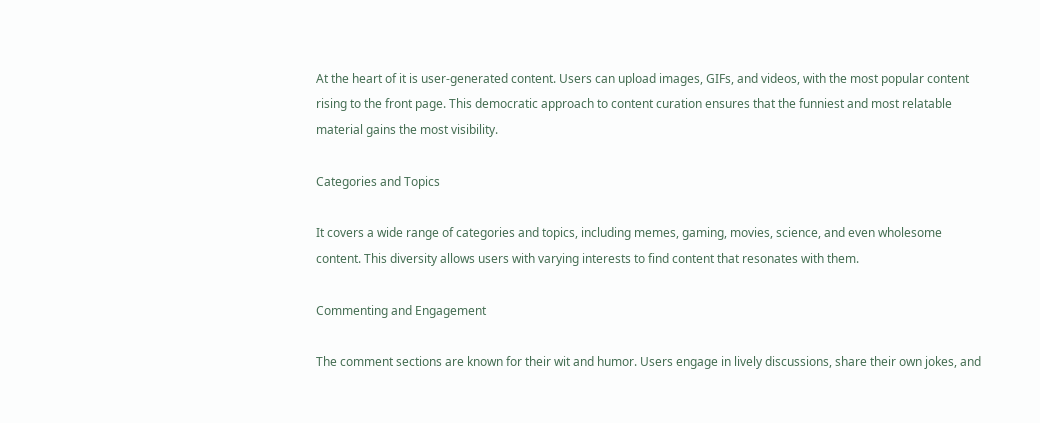At the heart of it is user-generated content. Users can upload images, GIFs, and videos, with the most popular content rising to the front page. This democratic approach to content curation ensures that the funniest and most relatable material gains the most visibility.

Categories and Topics

It covers a wide range of categories and topics, including memes, gaming, movies, science, and even wholesome content. This diversity allows users with varying interests to find content that resonates with them.

Commenting and Engagement

The comment sections are known for their wit and humor. Users engage in lively discussions, share their own jokes, and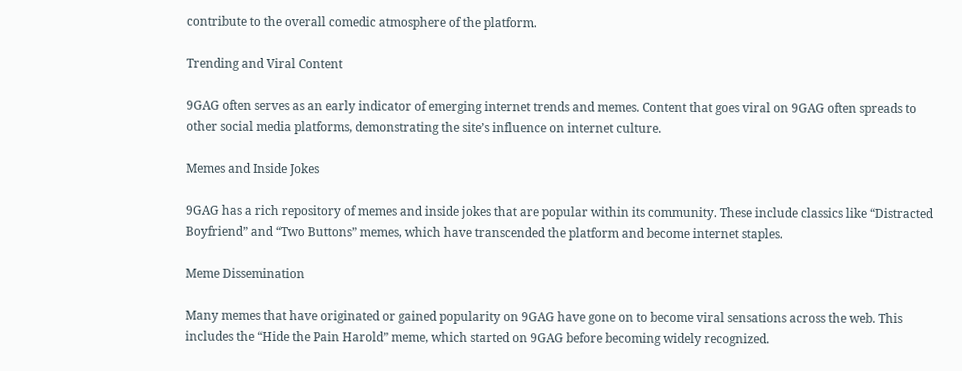contribute to the overall comedic atmosphere of the platform.

Trending and Viral Content

9GAG often serves as an early indicator of emerging internet trends and memes. Content that goes viral on 9GAG often spreads to other social media platforms, demonstrating the site’s influence on internet culture.

Memes and Inside Jokes

9GAG has a rich repository of memes and inside jokes that are popular within its community. These include classics like “Distracted Boyfriend” and “Two Buttons” memes, which have transcended the platform and become internet staples.

Meme Dissemination

Many memes that have originated or gained popularity on 9GAG have gone on to become viral sensations across the web. This includes the “Hide the Pain Harold” meme, which started on 9GAG before becoming widely recognized.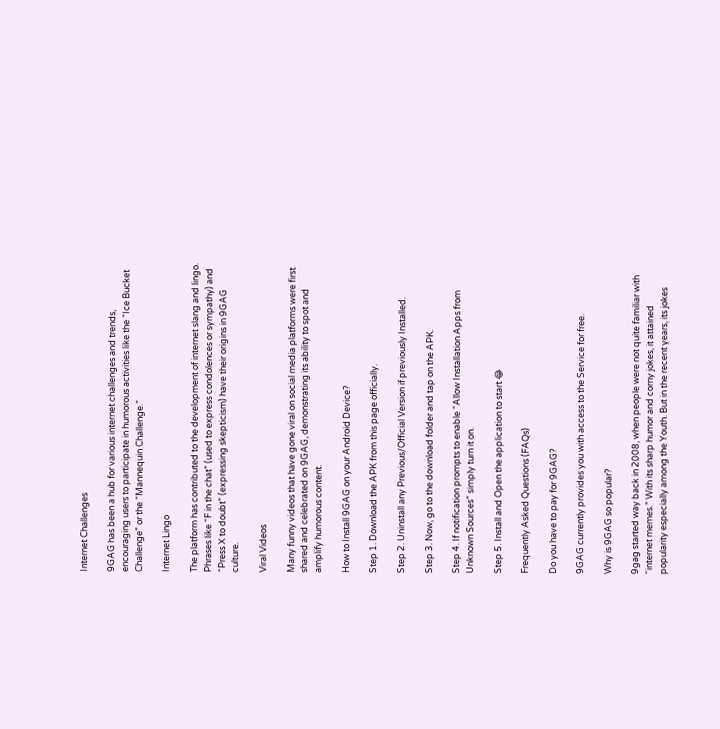Internet Challenges

9GAG has been a hub for various internet challenges and trends, encouraging users to participate in humorous activities like the “Ice Bucket Challenge” or the “Mannequin Challenge.”

Internet Lingo

The platform has contributed to the development of internet slang and lingo. Phrases like “F in the chat” (used to express condolences or sympathy) and “Press X to doubt” (expressing skepticism) have their origins in 9GAG culture.

Viral Videos

Many funny videos that have gone viral on social media platforms were first shared and celebrated on 9GAG, demonstrating its ability to spot and amplify humorous content.

How to Install 9GAG on your Android Device?

Step 1. Download the APK from this page officially.

Step 2. Uninstall any Previous/Official Version if previously Installed.

Step 3. Now, go to the download folder and tap on the APK.

Step 4. If notification prompts to enable “Allow Installation Apps from Unknown Sources” simply turn it on.

Step 5. Install and Open the application to start 😂

Frequently Asked Questions (FAQs)

Do you have to pay for 9GAG?

9GAG currently provides you with access to the Service for free.

Why is 9GAG so popular?

9gag started way back in 2008, when people were not quite familiar with “internet memes.” With its sharp humor and corny jokes, it attained popularity especially among the Youth. But in the recent years, its jokes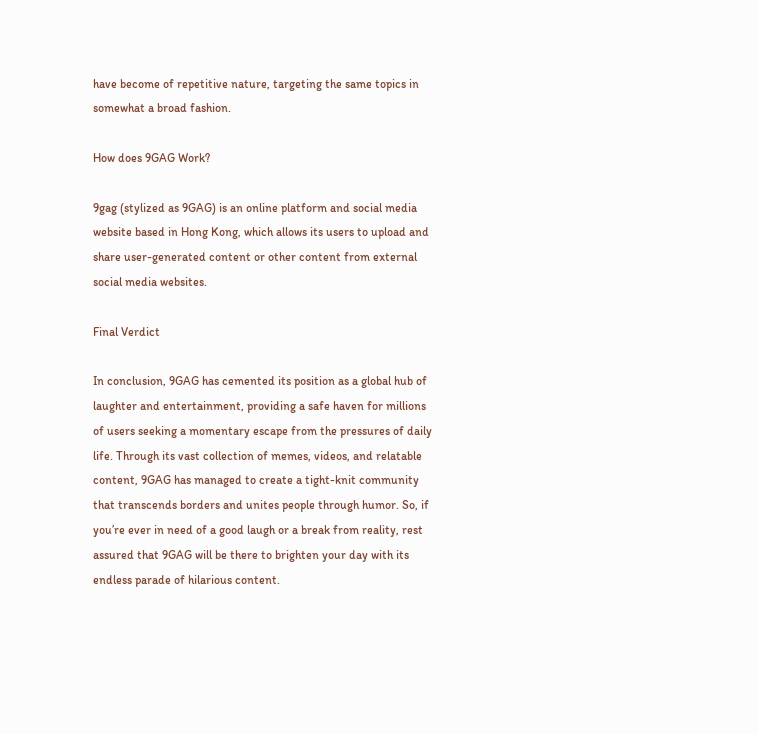have become of repetitive nature, targeting the same topics in somewhat a broad fashion.

How does 9GAG Work?

9gag (stylized as 9GAG) is an online platform and social media website based in Hong Kong, which allows its users to upload and share user-generated content or other content from external social media websites.

Final Verdict

In conclusion, 9GAG has cemented its position as a global hub of laughter and entertainment, providing a safe haven for millions of users seeking a momentary escape from the pressures of daily life. Through its vast collection of memes, videos, and relatable content, 9GAG has managed to create a tight-knit community that transcends borders and unites people through humor. So, if you’re ever in need of a good laugh or a break from reality, rest assured that 9GAG will be there to brighten your day with its endless parade of hilarious content.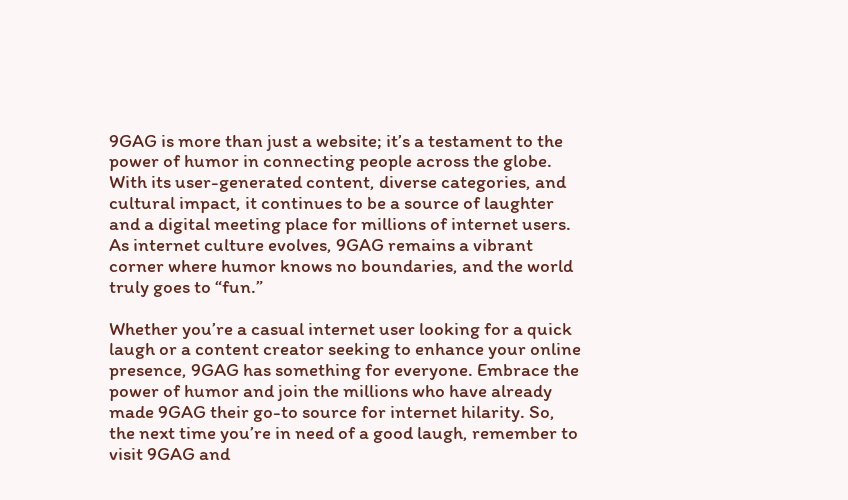9GAG is more than just a website; it’s a testament to the power of humor in connecting people across the globe. With its user-generated content, diverse categories, and cultural impact, it continues to be a source of laughter and a digital meeting place for millions of internet users. As internet culture evolves, 9GAG remains a vibrant corner where humor knows no boundaries, and the world truly goes to “fun.”

Whether you’re a casual internet user looking for a quick laugh or a content creator seeking to enhance your online presence, 9GAG has something for everyone. Embrace the power of humor and join the millions who have already made 9GAG their go-to source for internet hilarity. So, the next time you’re in need of a good laugh, remember to visit 9GAG and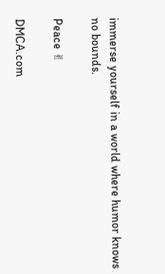immerse yourself in a world where humor knows no bounds.

Peace ✌

DMCA.com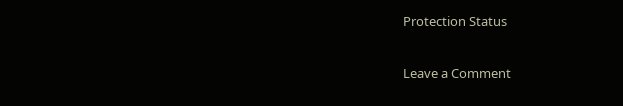Protection Status

Leave a Comment